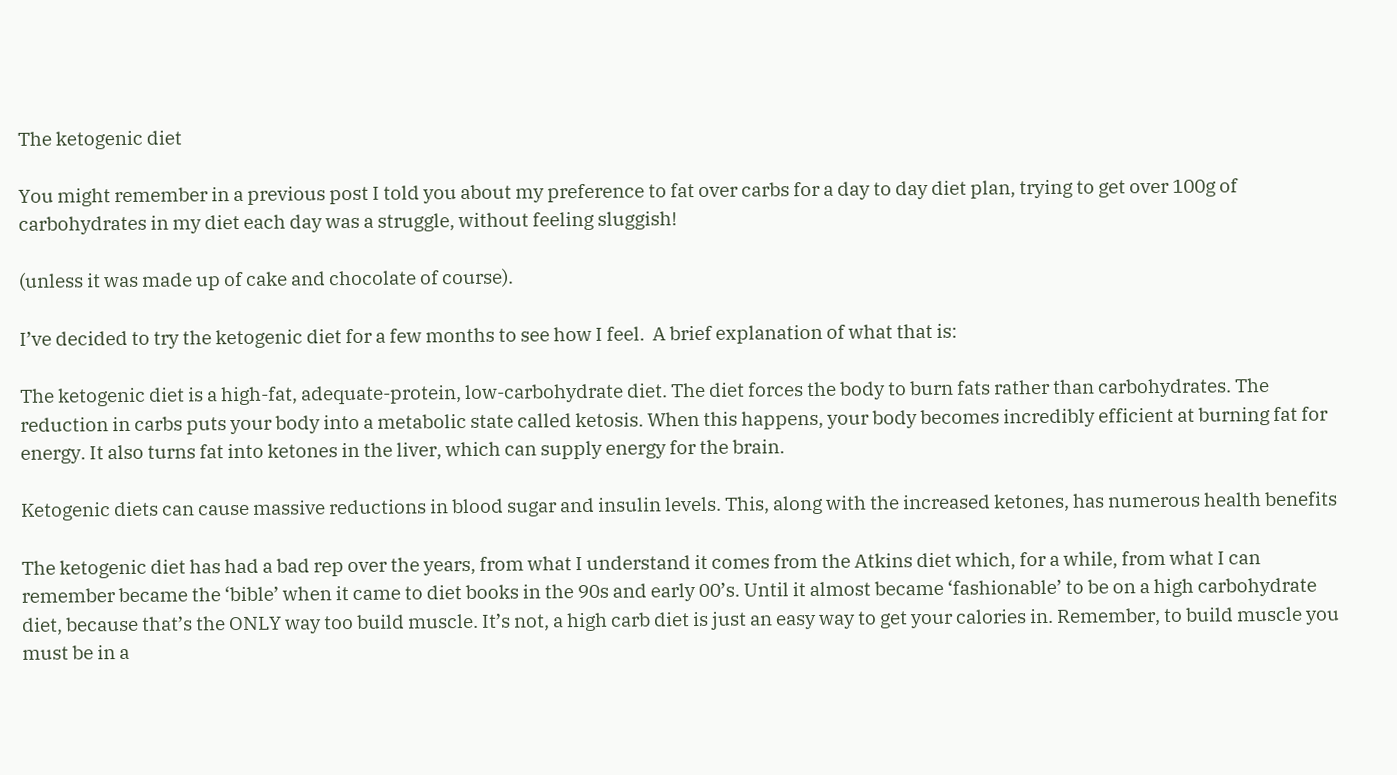The ketogenic diet

You might remember in a previous post I told you about my preference to fat over carbs for a day to day diet plan, trying to get over 100g of carbohydrates in my diet each day was a struggle, without feeling sluggish!

(unless it was made up of cake and chocolate of course).

I’ve decided to try the ketogenic diet for a few months to see how I feel.  A brief explanation of what that is:

The ketogenic diet is a high-fat, adequate-protein, low-carbohydrate diet. The diet forces the body to burn fats rather than carbohydrates. The reduction in carbs puts your body into a metabolic state called ketosis. When this happens, your body becomes incredibly efficient at burning fat for energy. It also turns fat into ketones in the liver, which can supply energy for the brain.

Ketogenic diets can cause massive reductions in blood sugar and insulin levels. This, along with the increased ketones, has numerous health benefits

The ketogenic diet has had a bad rep over the years, from what I understand it comes from the Atkins diet which, for a while, from what I can remember became the ‘bible’ when it came to diet books in the 90s and early 00’s. Until it almost became ‘fashionable’ to be on a high carbohydrate diet, because that’s the ONLY way too build muscle. It’s not, a high carb diet is just an easy way to get your calories in. Remember, to build muscle you must be in a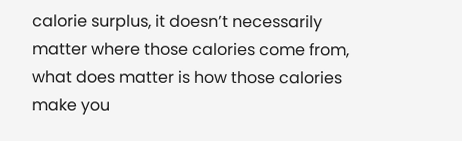calorie surplus, it doesn’t necessarily matter where those calories come from, what does matter is how those calories make you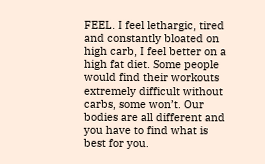FEEL. I feel lethargic, tired and constantly bloated on high carb, I feel better on a high fat diet. Some people would find their workouts extremely difficult without carbs, some won’t. Our bodies are all different and you have to find what is best for you.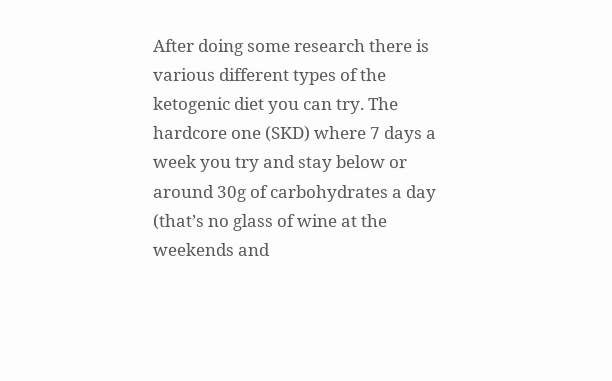After doing some research there is various different types of the ketogenic diet you can try. The hardcore one (SKD) where 7 days a week you try and stay below or around 30g of carbohydrates a day (that’s no glass of wine at the weekends and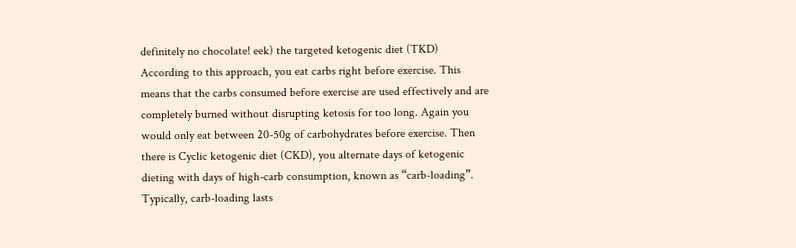definitely no chocolate! eek) the targeted ketogenic diet (TKD) According to this approach, you eat carbs right before exercise. This means that the carbs consumed before exercise are used effectively and are completely burned without disrupting ketosis for too long. Again you would only eat between 20-50g of carbohydrates before exercise. Then there is Cyclic ketogenic diet (CKD), you alternate days of ketogenic dieting with days of high-carb consumption, known as “carb-loading”. Typically, carb-loading lasts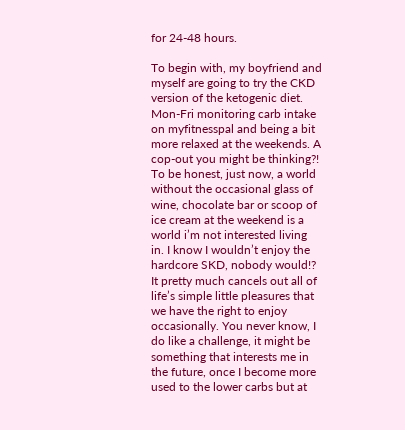for 24-48 hours.

To begin with, my boyfriend and myself are going to try the CKD version of the ketogenic diet. Mon-Fri monitoring carb intake on myfitnesspal and being a bit more relaxed at the weekends. A cop-out you might be thinking?! To be honest, just now, a world without the occasional glass of wine, chocolate bar or scoop of ice cream at the weekend is a world i’m not interested living in. I know I wouldn’t enjoy the hardcore SKD, nobody would!? It pretty much cancels out all of life’s simple little pleasures that we have the right to enjoy occasionally. You never know, I do like a challenge, it might be something that interests me in the future, once I become more used to the lower carbs but at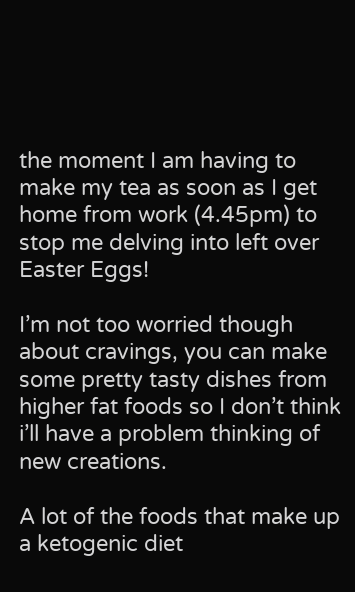the moment I am having to make my tea as soon as I get home from work (4.45pm) to stop me delving into left over Easter Eggs!

I’m not too worried though about cravings, you can make some pretty tasty dishes from higher fat foods so I don’t think i’ll have a problem thinking of new creations.

A lot of the foods that make up a ketogenic diet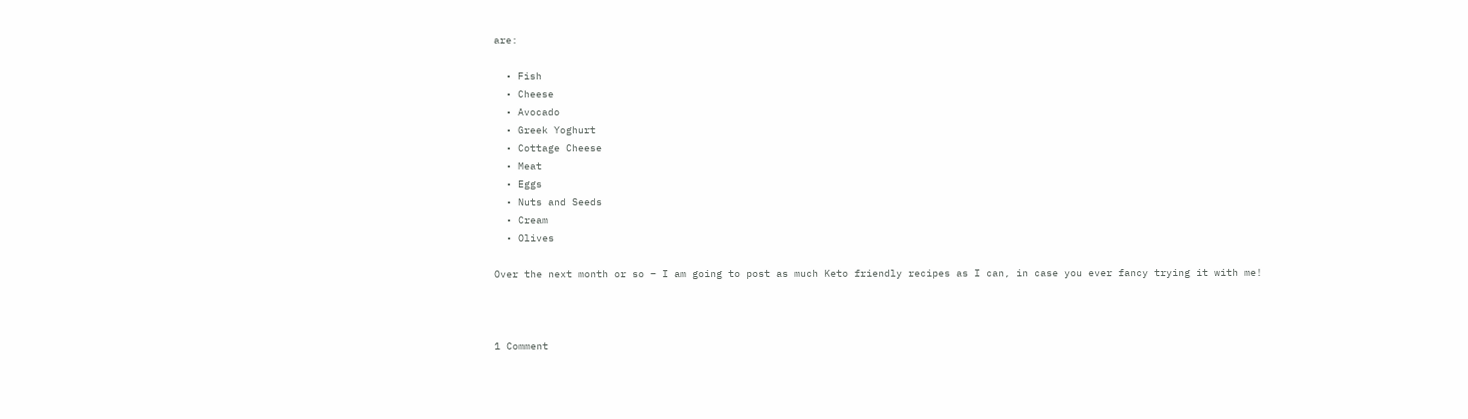are:

  • Fish
  • Cheese
  • Avocado
  • Greek Yoghurt
  • Cottage Cheese
  • Meat
  • Eggs
  • Nuts and Seeds
  • Cream
  • Olives

Over the next month or so – I am going to post as much Keto friendly recipes as I can, in case you ever fancy trying it with me!



1 Comment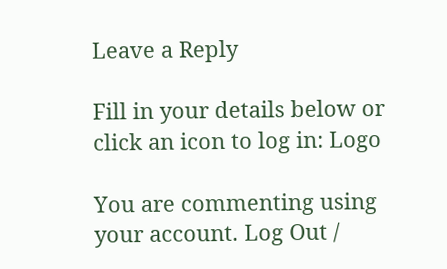Leave a Reply

Fill in your details below or click an icon to log in: Logo

You are commenting using your account. Log Out /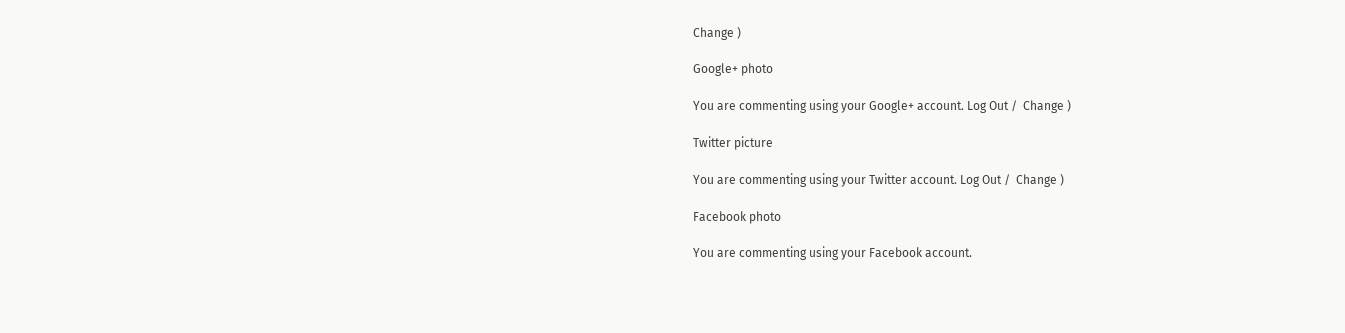Change )

Google+ photo

You are commenting using your Google+ account. Log Out /  Change )

Twitter picture

You are commenting using your Twitter account. Log Out /  Change )

Facebook photo

You are commenting using your Facebook account.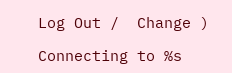Log Out /  Change )

Connecting to %s